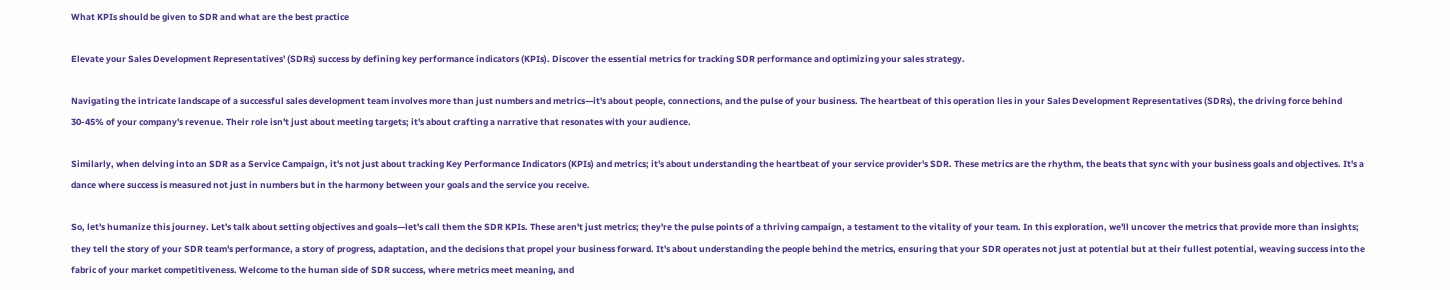What KPIs should be given to SDR and what are the best practice

Elevate your Sales Development Representatives' (SDRs) success by defining key performance indicators (KPIs). Discover the essential metrics for tracking SDR performance and optimizing your sales strategy.

Navigating the intricate landscape of a successful sales development team involves more than just numbers and metrics—it's about people, connections, and the pulse of your business. The heartbeat of this operation lies in your Sales Development Representatives (SDRs), the driving force behind 30-45% of your company's revenue. Their role isn't just about meeting targets; it's about crafting a narrative that resonates with your audience.

Similarly, when delving into an SDR as a Service Campaign, it's not just about tracking Key Performance Indicators (KPIs) and metrics; it's about understanding the heartbeat of your service provider's SDR. These metrics are the rhythm, the beats that sync with your business goals and objectives. It's a dance where success is measured not just in numbers but in the harmony between your goals and the service you receive.

So, let's humanize this journey. Let's talk about setting objectives and goals—let's call them the SDR KPIs. These aren't just metrics; they're the pulse points of a thriving campaign, a testament to the vitality of your team. In this exploration, we'll uncover the metrics that provide more than insights; they tell the story of your SDR team's performance, a story of progress, adaptation, and the decisions that propel your business forward. It's about understanding the people behind the metrics, ensuring that your SDR operates not just at potential but at their fullest potential, weaving success into the fabric of your market competitiveness. Welcome to the human side of SDR success, where metrics meet meaning, and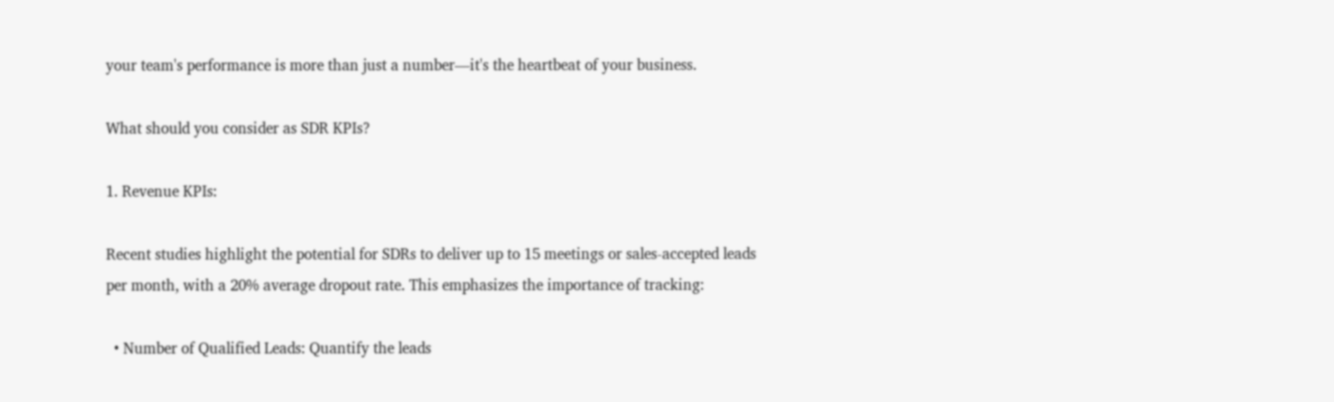your team's performance is more than just a number—it's the heartbeat of your business.

What should you consider as SDR KPIs?

1. Revenue KPIs:

Recent studies highlight the potential for SDRs to deliver up to 15 meetings or sales-accepted leads per month, with a 20% average dropout rate. This emphasizes the importance of tracking:

  • Number of Qualified Leads: Quantify the leads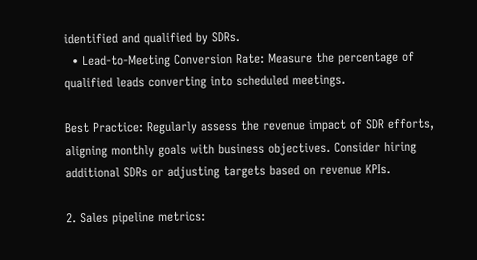identified and qualified by SDRs.
  • Lead-to-Meeting Conversion Rate: Measure the percentage of qualified leads converting into scheduled meetings.

Best Practice: Regularly assess the revenue impact of SDR efforts, aligning monthly goals with business objectives. Consider hiring additional SDRs or adjusting targets based on revenue KPIs.

2. Sales pipeline metrics: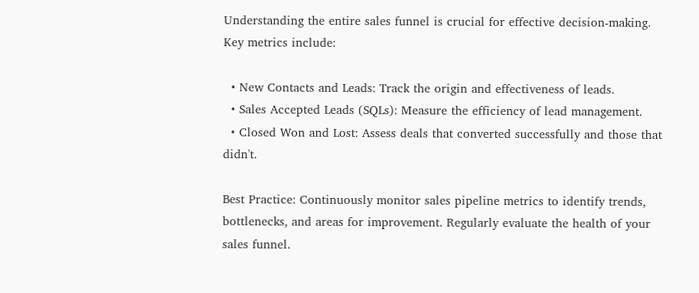Understanding the entire sales funnel is crucial for effective decision-making. Key metrics include:

  • New Contacts and Leads: Track the origin and effectiveness of leads.
  • Sales Accepted Leads (SQLs): Measure the efficiency of lead management.
  • Closed Won and Lost: Assess deals that converted successfully and those that didn't.

Best Practice: Continuously monitor sales pipeline metrics to identify trends, bottlenecks, and areas for improvement. Regularly evaluate the health of your sales funnel.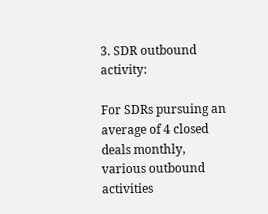3. SDR outbound activity:

For SDRs pursuing an average of 4 closed deals monthly, various outbound activities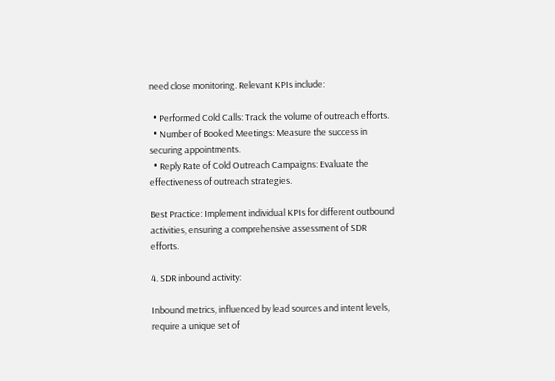need close monitoring. Relevant KPIs include:

  • Performed Cold Calls: Track the volume of outreach efforts.
  • Number of Booked Meetings: Measure the success in securing appointments.
  • Reply Rate of Cold Outreach Campaigns: Evaluate the effectiveness of outreach strategies.

Best Practice: Implement individual KPIs for different outbound activities, ensuring a comprehensive assessment of SDR efforts.

4. SDR inbound activity:

Inbound metrics, influenced by lead sources and intent levels, require a unique set of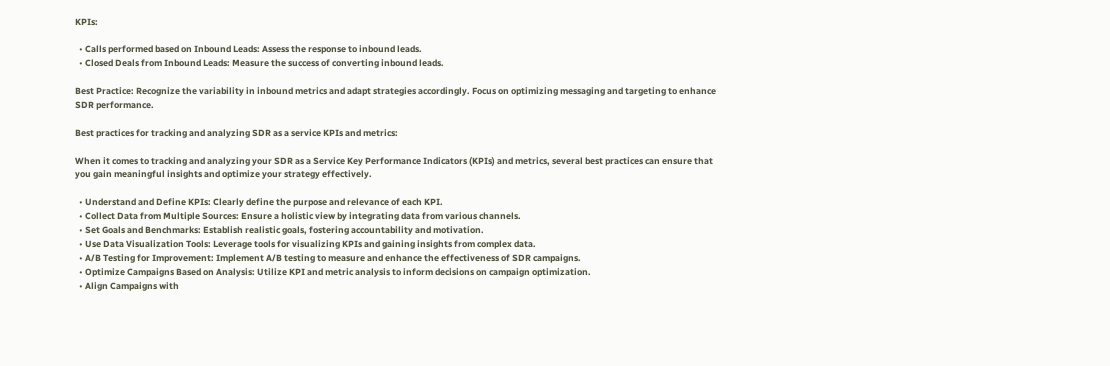KPIs:

  • Calls performed based on Inbound Leads: Assess the response to inbound leads.
  • Closed Deals from Inbound Leads: Measure the success of converting inbound leads.

Best Practice: Recognize the variability in inbound metrics and adapt strategies accordingly. Focus on optimizing messaging and targeting to enhance SDR performance.

Best practices for tracking and analyzing SDR as a service KPIs and metrics:

When it comes to tracking and analyzing your SDR as a Service Key Performance Indicators (KPIs) and metrics, several best practices can ensure that you gain meaningful insights and optimize your strategy effectively.

  • Understand and Define KPIs: Clearly define the purpose and relevance of each KPI.
  • Collect Data from Multiple Sources: Ensure a holistic view by integrating data from various channels.
  • Set Goals and Benchmarks: Establish realistic goals, fostering accountability and motivation.
  • Use Data Visualization Tools: Leverage tools for visualizing KPIs and gaining insights from complex data.
  • A/B Testing for Improvement: Implement A/B testing to measure and enhance the effectiveness of SDR campaigns.
  • Optimize Campaigns Based on Analysis: Utilize KPI and metric analysis to inform decisions on campaign optimization.
  • Align Campaigns with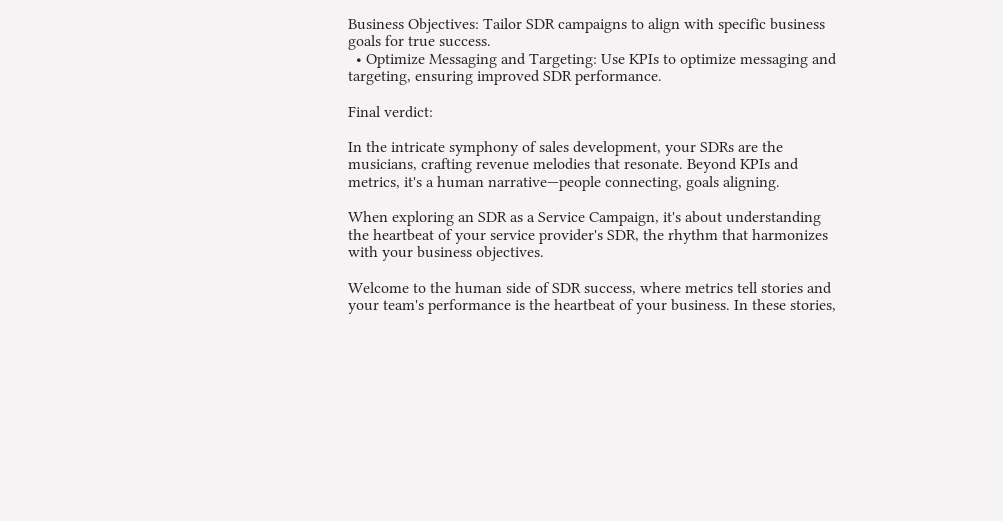Business Objectives: Tailor SDR campaigns to align with specific business goals for true success.
  • Optimize Messaging and Targeting: Use KPIs to optimize messaging and targeting, ensuring improved SDR performance.

Final verdict:

In the intricate symphony of sales development, your SDRs are the musicians, crafting revenue melodies that resonate. Beyond KPIs and metrics, it's a human narrative—people connecting, goals aligning.

When exploring an SDR as a Service Campaign, it's about understanding the heartbeat of your service provider's SDR, the rhythm that harmonizes with your business objectives.

Welcome to the human side of SDR success, where metrics tell stories and your team's performance is the heartbeat of your business. In these stories,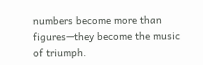numbers become more than figures—they become the music of triumph.